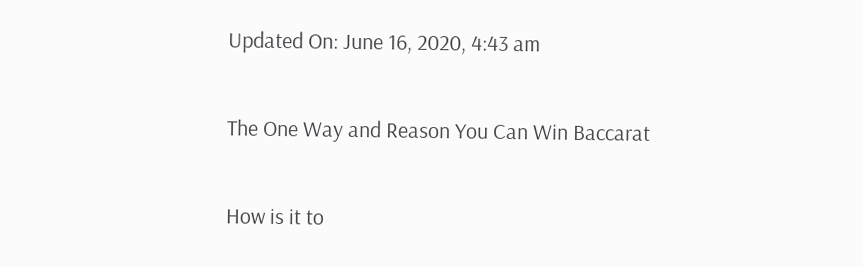Updated On: June 16, 2020, 4:43 am

The One Way and Reason You Can Win Baccarat

How is it to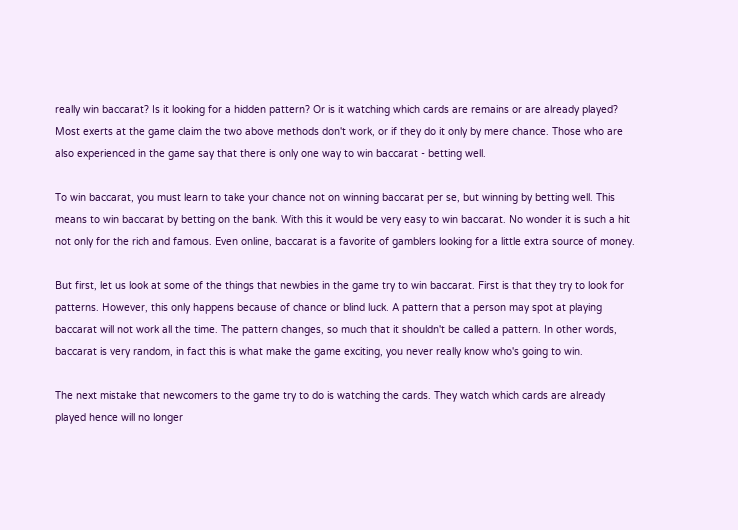really win baccarat? Is it looking for a hidden pattern? Or is it watching which cards are remains or are already played? Most exerts at the game claim the two above methods don't work, or if they do it only by mere chance. Those who are also experienced in the game say that there is only one way to win baccarat - betting well.

To win baccarat, you must learn to take your chance not on winning baccarat per se, but winning by betting well. This means to win baccarat by betting on the bank. With this it would be very easy to win baccarat. No wonder it is such a hit not only for the rich and famous. Even online, baccarat is a favorite of gamblers looking for a little extra source of money.

But first, let us look at some of the things that newbies in the game try to win baccarat. First is that they try to look for patterns. However, this only happens because of chance or blind luck. A pattern that a person may spot at playing baccarat will not work all the time. The pattern changes, so much that it shouldn't be called a pattern. In other words, baccarat is very random, in fact this is what make the game exciting, you never really know who's going to win.

The next mistake that newcomers to the game try to do is watching the cards. They watch which cards are already played hence will no longer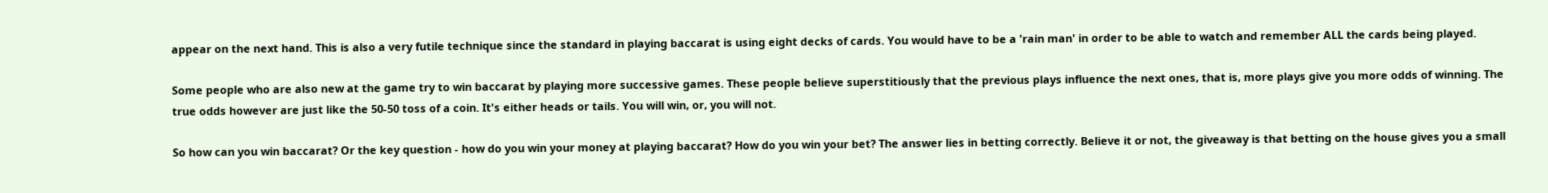appear on the next hand. This is also a very futile technique since the standard in playing baccarat is using eight decks of cards. You would have to be a 'rain man' in order to be able to watch and remember ALL the cards being played.

Some people who are also new at the game try to win baccarat by playing more successive games. These people believe superstitiously that the previous plays influence the next ones, that is, more plays give you more odds of winning. The true odds however are just like the 50-50 toss of a coin. It's either heads or tails. You will win, or, you will not.

So how can you win baccarat? Or the key question - how do you win your money at playing baccarat? How do you win your bet? The answer lies in betting correctly. Believe it or not, the giveaway is that betting on the house gives you a small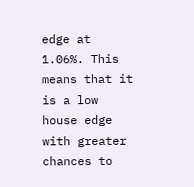edge at 1.06%. This means that it is a low house edge with greater chances to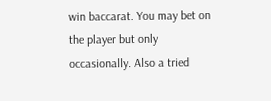win baccarat. You may bet on the player but only occasionally. Also a tried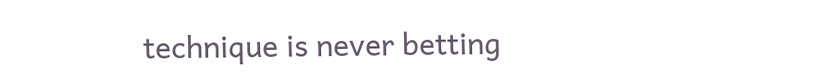technique is never betting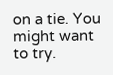on a tie. You might want to try.